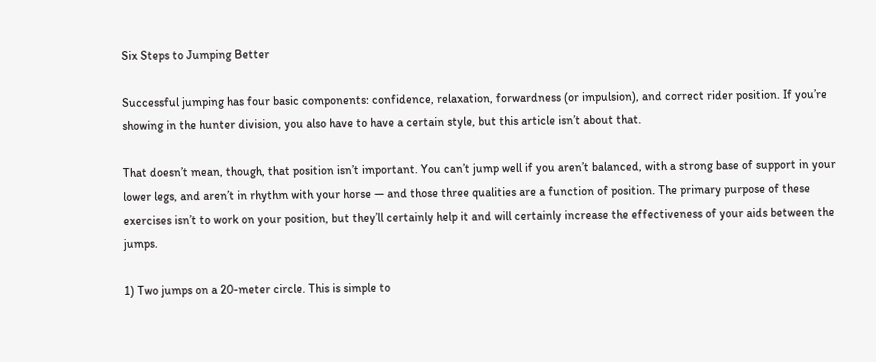Six Steps to Jumping Better

Successful jumping has four basic components: confidence, relaxation, forwardness (or impulsion), and correct rider position. If you’re showing in the hunter division, you also have to have a certain style, but this article isn’t about that.

That doesn’t mean, though, that position isn’t important. You can’t jump well if you aren’t balanced, with a strong base of support in your lower legs, and aren’t in rhythm with your horse — and those three qualities are a function of position. The primary purpose of these exercises isn’t to work on your position, but they’ll certainly help it and will certainly increase the effectiveness of your aids between the jumps.

1) Two jumps on a 20-meter circle. This is simple to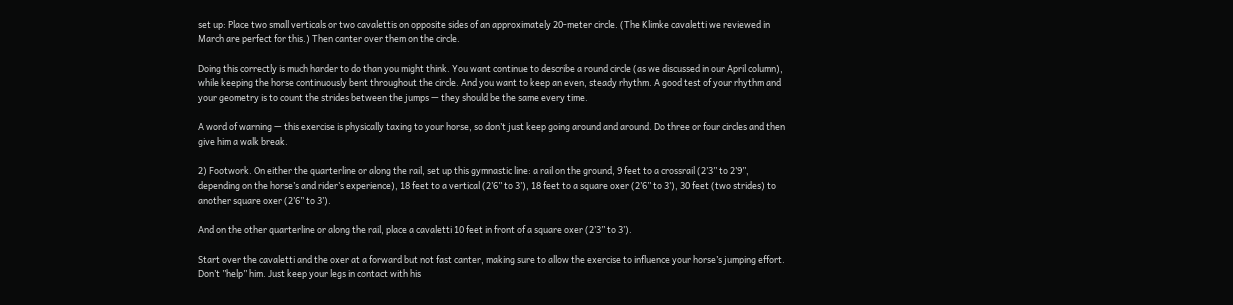set up: Place two small verticals or two cavalettis on opposite sides of an approximately 20-meter circle. (The Klimke cavaletti we reviewed in March are perfect for this.) Then canter over them on the circle.

Doing this correctly is much harder to do than you might think. You want continue to describe a round circle (as we discussed in our April column), while keeping the horse continuously bent throughout the circle. And you want to keep an even, steady rhythm. A good test of your rhythm and your geometry is to count the strides between the jumps — they should be the same every time.

A word of warning — this exercise is physically taxing to your horse, so don’t just keep going around and around. Do three or four circles and then give him a walk break.

2) Footwork. On either the quarterline or along the rail, set up this gymnastic line: a rail on the ground, 9 feet to a crossrail (2’3” to 2’9”, depending on the horse’s and rider’s experience), 18 feet to a vertical (2’6” to 3’), 18 feet to a square oxer (2’6” to 3’), 30 feet (two strides) to another square oxer (2’6” to 3’).

And on the other quarterline or along the rail, place a cavaletti 10 feet in front of a square oxer (2’3” to 3’).

Start over the cavaletti and the oxer at a forward but not fast canter, making sure to allow the exercise to influence your horse’s jumping effort. Don’t ”help” him. Just keep your legs in contact with his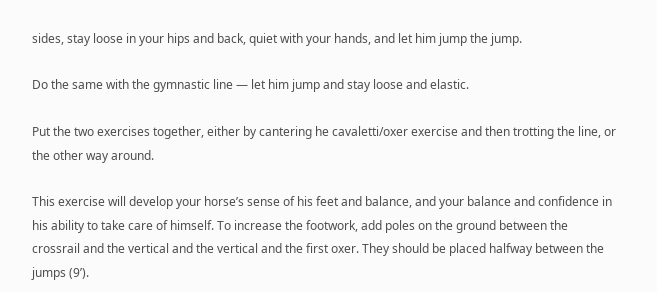sides, stay loose in your hips and back, quiet with your hands, and let him jump the jump.

Do the same with the gymnastic line — let him jump and stay loose and elastic.

Put the two exercises together, either by cantering he cavaletti/oxer exercise and then trotting the line, or the other way around.

This exercise will develop your horse’s sense of his feet and balance, and your balance and confidence in his ability to take care of himself. To increase the footwork, add poles on the ground between the crossrail and the vertical and the vertical and the first oxer. They should be placed halfway between the jumps (9’).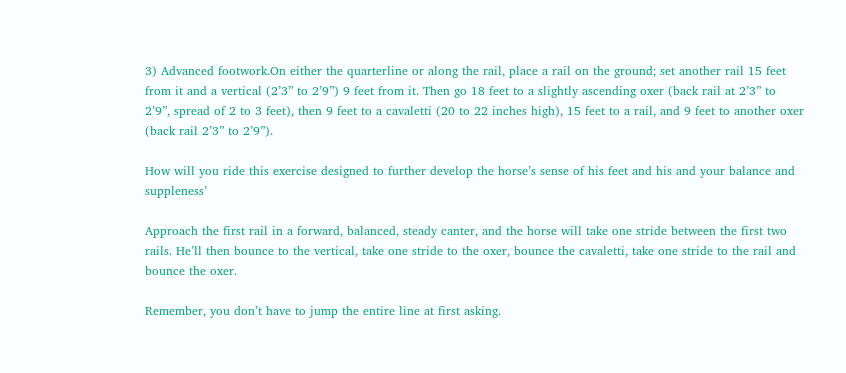3) Advanced footwork.On either the quarterline or along the rail, place a rail on the ground; set another rail 15 feet from it and a vertical (2’3” to 2’9”) 9 feet from it. Then go 18 feet to a slightly ascending oxer (back rail at 2’3” to 2’9”, spread of 2 to 3 feet), then 9 feet to a cavaletti (20 to 22 inches high), 15 feet to a rail, and 9 feet to another oxer (back rail 2’3” to 2’9”).

How will you ride this exercise designed to further develop the horse’s sense of his feet and his and your balance and suppleness’

Approach the first rail in a forward, balanced, steady canter, and the horse will take one stride between the first two rails. He’ll then bounce to the vertical, take one stride to the oxer, bounce the cavaletti, take one stride to the rail and bounce the oxer.

Remember, you don’t have to jump the entire line at first asking.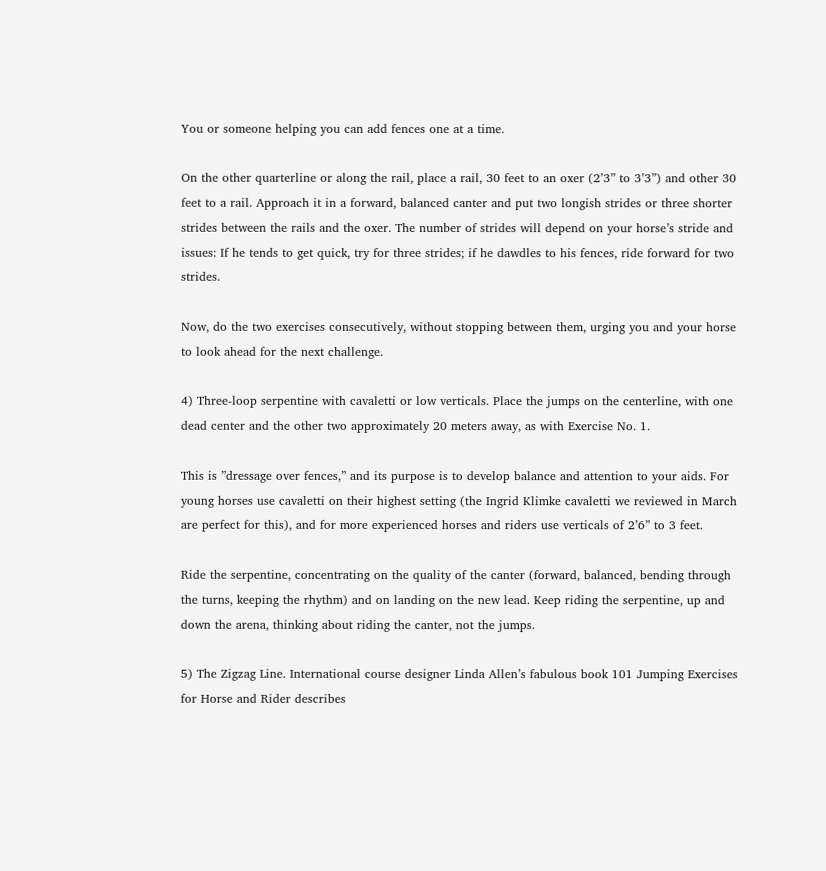You or someone helping you can add fences one at a time.

On the other quarterline or along the rail, place a rail, 30 feet to an oxer (2’3” to 3’3”) and other 30 feet to a rail. Approach it in a forward, balanced canter and put two longish strides or three shorter strides between the rails and the oxer. The number of strides will depend on your horse’s stride and issues: If he tends to get quick, try for three strides; if he dawdles to his fences, ride forward for two strides.

Now, do the two exercises consecutively, without stopping between them, urging you and your horse to look ahead for the next challenge.

4) Three-loop serpentine with cavaletti or low verticals. Place the jumps on the centerline, with one dead center and the other two approximately 20 meters away, as with Exercise No. 1.

This is ”dressage over fences,” and its purpose is to develop balance and attention to your aids. For young horses use cavaletti on their highest setting (the Ingrid Klimke cavaletti we reviewed in March are perfect for this), and for more experienced horses and riders use verticals of 2’6” to 3 feet.

Ride the serpentine, concentrating on the quality of the canter (forward, balanced, bending through the turns, keeping the rhythm) and on landing on the new lead. Keep riding the serpentine, up and down the arena, thinking about riding the canter, not the jumps.

5) The Zigzag Line. International course designer Linda Allen’s fabulous book 101 Jumping Exercises for Horse and Rider describes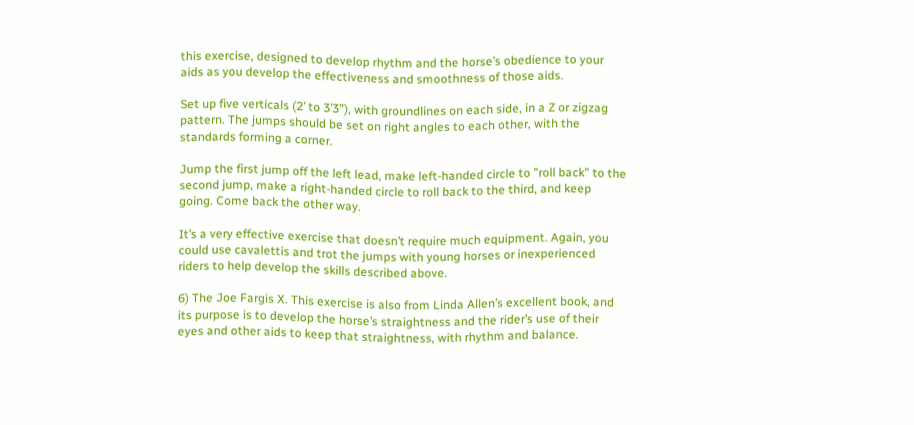this exercise, designed to develop rhythm and the horse’s obedience to your aids as you develop the effectiveness and smoothness of those aids.

Set up five verticals (2’ to 3’3”), with groundlines on each side, in a Z or zigzag pattern. The jumps should be set on right angles to each other, with the standards forming a corner.

Jump the first jump off the left lead, make left-handed circle to ”roll back” to the second jump, make a right-handed circle to roll back to the third, and keep going. Come back the other way.

It’s a very effective exercise that doesn’t require much equipment. Again, you could use cavalettis and trot the jumps with young horses or inexperienced riders to help develop the skills described above.

6) The Joe Fargis X. This exercise is also from Linda Allen’s excellent book, and its purpose is to develop the horse’s straightness and the rider’s use of their eyes and other aids to keep that straightness, with rhythm and balance.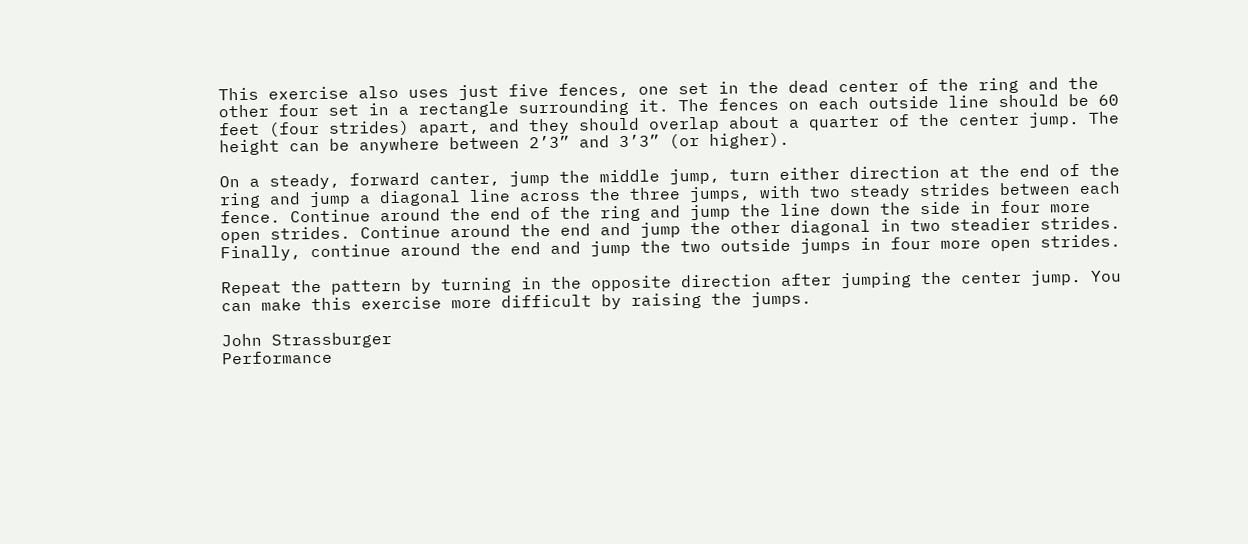This exercise also uses just five fences, one set in the dead center of the ring and the other four set in a rectangle surrounding it. The fences on each outside line should be 60 feet (four strides) apart, and they should overlap about a quarter of the center jump. The height can be anywhere between 2’3” and 3’3” (or higher).

On a steady, forward canter, jump the middle jump, turn either direction at the end of the ring and jump a diagonal line across the three jumps, with two steady strides between each fence. Continue around the end of the ring and jump the line down the side in four more open strides. Continue around the end and jump the other diagonal in two steadier strides. Finally, continue around the end and jump the two outside jumps in four more open strides.

Repeat the pattern by turning in the opposite direction after jumping the center jump. You can make this exercise more difficult by raising the jumps.

John Strassburger
Performance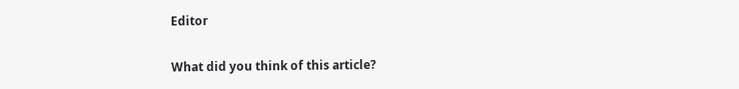Editor

What did you think of this article?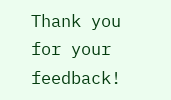Thank you for your feedback!